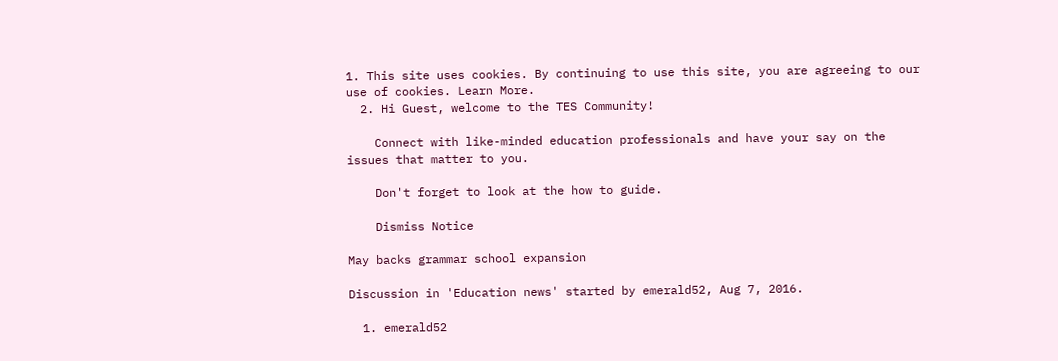1. This site uses cookies. By continuing to use this site, you are agreeing to our use of cookies. Learn More.
  2. Hi Guest, welcome to the TES Community!

    Connect with like-minded education professionals and have your say on the issues that matter to you.

    Don't forget to look at the how to guide.

    Dismiss Notice

May backs grammar school expansion

Discussion in 'Education news' started by emerald52, Aug 7, 2016.

  1. emerald52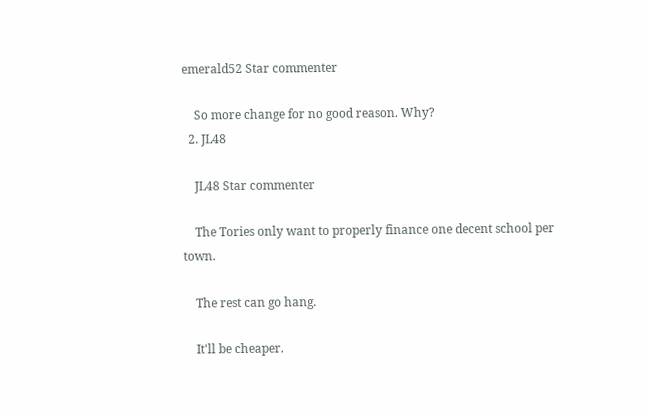emerald52 Star commenter

    So more change for no good reason. Why?
  2. JL48

    JL48 Star commenter

    The Tories only want to properly finance one decent school per town.

    The rest can go hang.

    It'll be cheaper.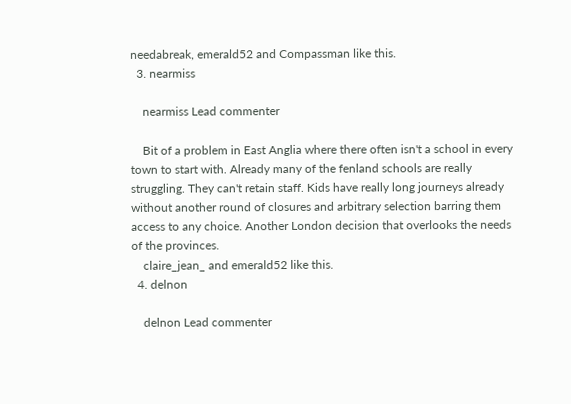needabreak, emerald52 and Compassman like this.
  3. nearmiss

    nearmiss Lead commenter

    Bit of a problem in East Anglia where there often isn't a school in every town to start with. Already many of the fenland schools are really struggling. They can't retain staff. Kids have really long journeys already without another round of closures and arbitrary selection barring them access to any choice. Another London decision that overlooks the needs of the provinces.
    claire_jean_ and emerald52 like this.
  4. delnon

    delnon Lead commenter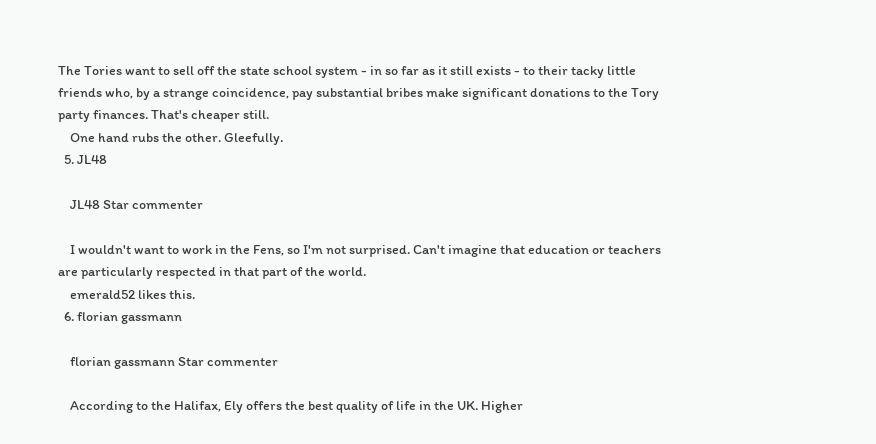The Tories want to sell off the state school system - in so far as it still exists - to their tacky little friends who, by a strange coincidence, pay substantial bribes make significant donations to the Tory party finances. That's cheaper still.
    One hand rubs the other. Gleefully.
  5. JL48

    JL48 Star commenter

    I wouldn't want to work in the Fens, so I'm not surprised. Can't imagine that education or teachers are particularly respected in that part of the world.
    emerald52 likes this.
  6. florian gassmann

    florian gassmann Star commenter

    According to the Halifax, Ely offers the best quality of life in the UK. Higher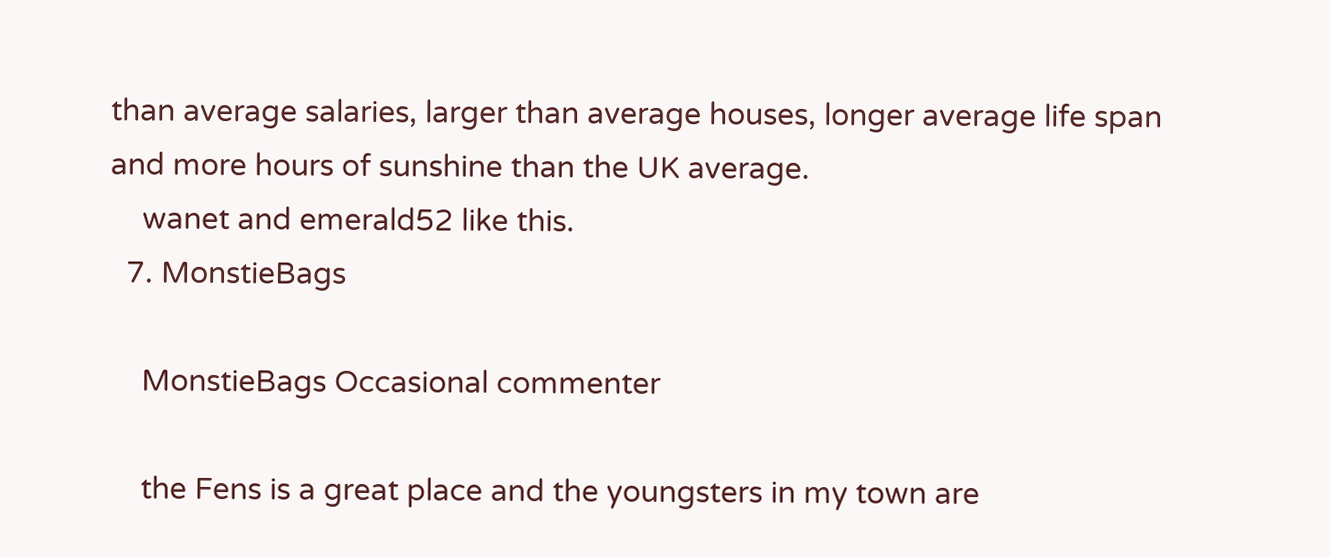than average salaries, larger than average houses, longer average life span and more hours of sunshine than the UK average.
    wanet and emerald52 like this.
  7. MonstieBags

    MonstieBags Occasional commenter

    the Fens is a great place and the youngsters in my town are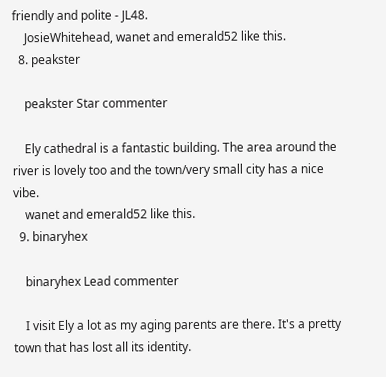friendly and polite - JL48.
    JosieWhitehead, wanet and emerald52 like this.
  8. peakster

    peakster Star commenter

    Ely cathedral is a fantastic building. The area around the river is lovely too and the town/very small city has a nice vibe.
    wanet and emerald52 like this.
  9. binaryhex

    binaryhex Lead commenter

    I visit Ely a lot as my aging parents are there. It's a pretty town that has lost all its identity.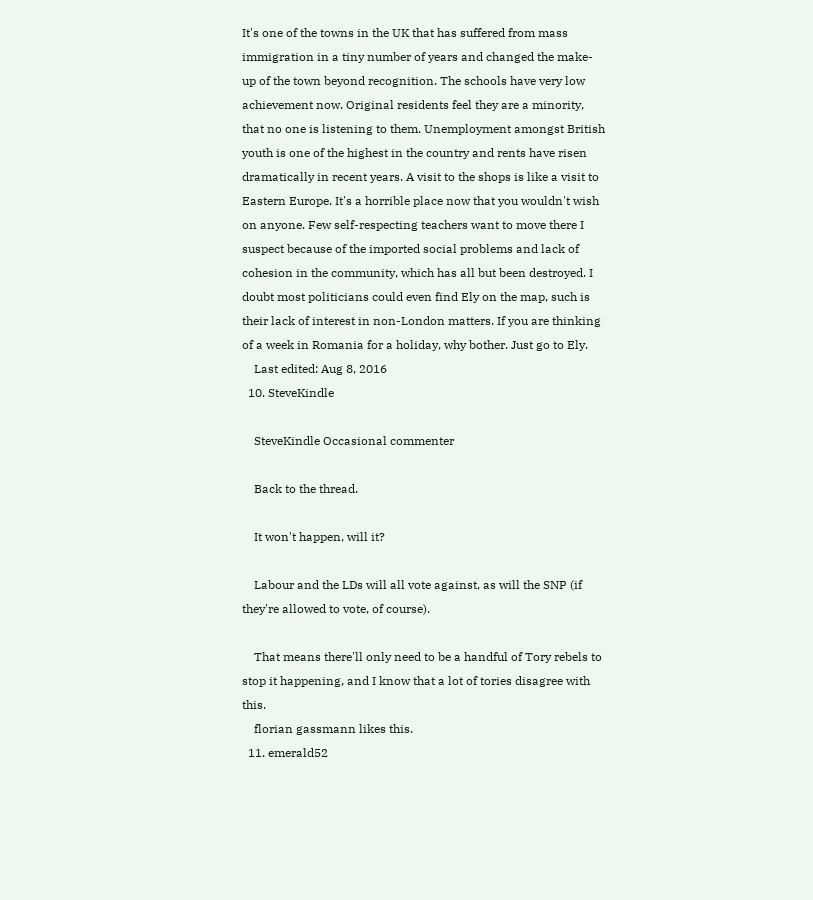It's one of the towns in the UK that has suffered from mass immigration in a tiny number of years and changed the make-up of the town beyond recognition. The schools have very low achievement now. Original residents feel they are a minority, that no one is listening to them. Unemployment amongst British youth is one of the highest in the country and rents have risen dramatically in recent years. A visit to the shops is like a visit to Eastern Europe. It's a horrible place now that you wouldn't wish on anyone. Few self-respecting teachers want to move there I suspect because of the imported social problems and lack of cohesion in the community, which has all but been destroyed. I doubt most politicians could even find Ely on the map, such is their lack of interest in non-London matters. If you are thinking of a week in Romania for a holiday, why bother. Just go to Ely.
    Last edited: Aug 8, 2016
  10. SteveKindle

    SteveKindle Occasional commenter

    Back to the thread.

    It won't happen, will it?

    Labour and the LDs will all vote against, as will the SNP (if they're allowed to vote, of course).

    That means there'll only need to be a handful of Tory rebels to stop it happening, and I know that a lot of tories disagree with this.
    florian gassmann likes this.
  11. emerald52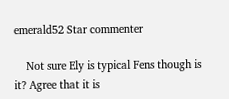emerald52 Star commenter

    Not sure Ely is typical Fens though is it? Agree that it is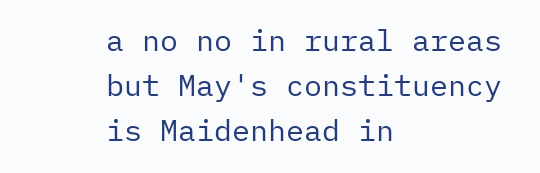a no no in rural areas but May's constituency is Maidenhead in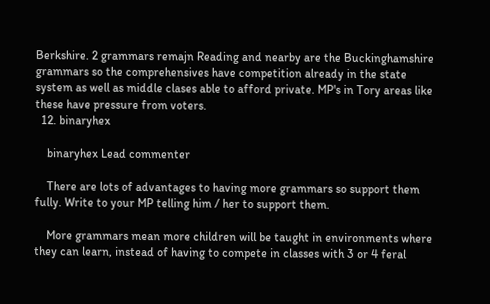Berkshire. 2 grammars remajn Reading and nearby are the Buckinghamshire grammars so the comprehensives have competition already in the state system as well as middle clases able to afford private. MP's in Tory areas like these have pressure from voters.
  12. binaryhex

    binaryhex Lead commenter

    There are lots of advantages to having more grammars so support them fully. Write to your MP telling him / her to support them.

    More grammars mean more children will be taught in environments where they can learn, instead of having to compete in classes with 3 or 4 feral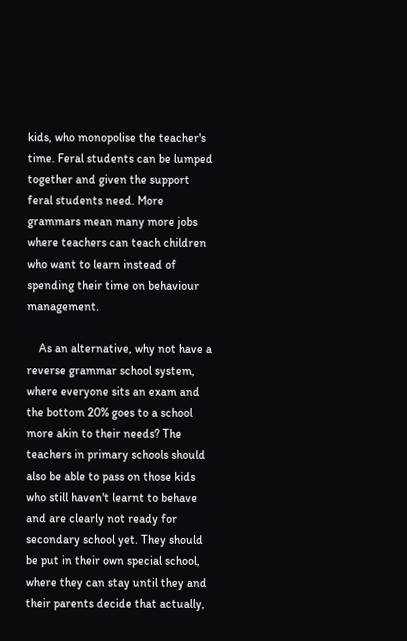kids, who monopolise the teacher's time. Feral students can be lumped together and given the support feral students need. More grammars mean many more jobs where teachers can teach children who want to learn instead of spending their time on behaviour management.

    As an alternative, why not have a reverse grammar school system, where everyone sits an exam and the bottom 20% goes to a school more akin to their needs? The teachers in primary schools should also be able to pass on those kids who still haven't learnt to behave and are clearly not ready for secondary school yet. They should be put in their own special school, where they can stay until they and their parents decide that actually,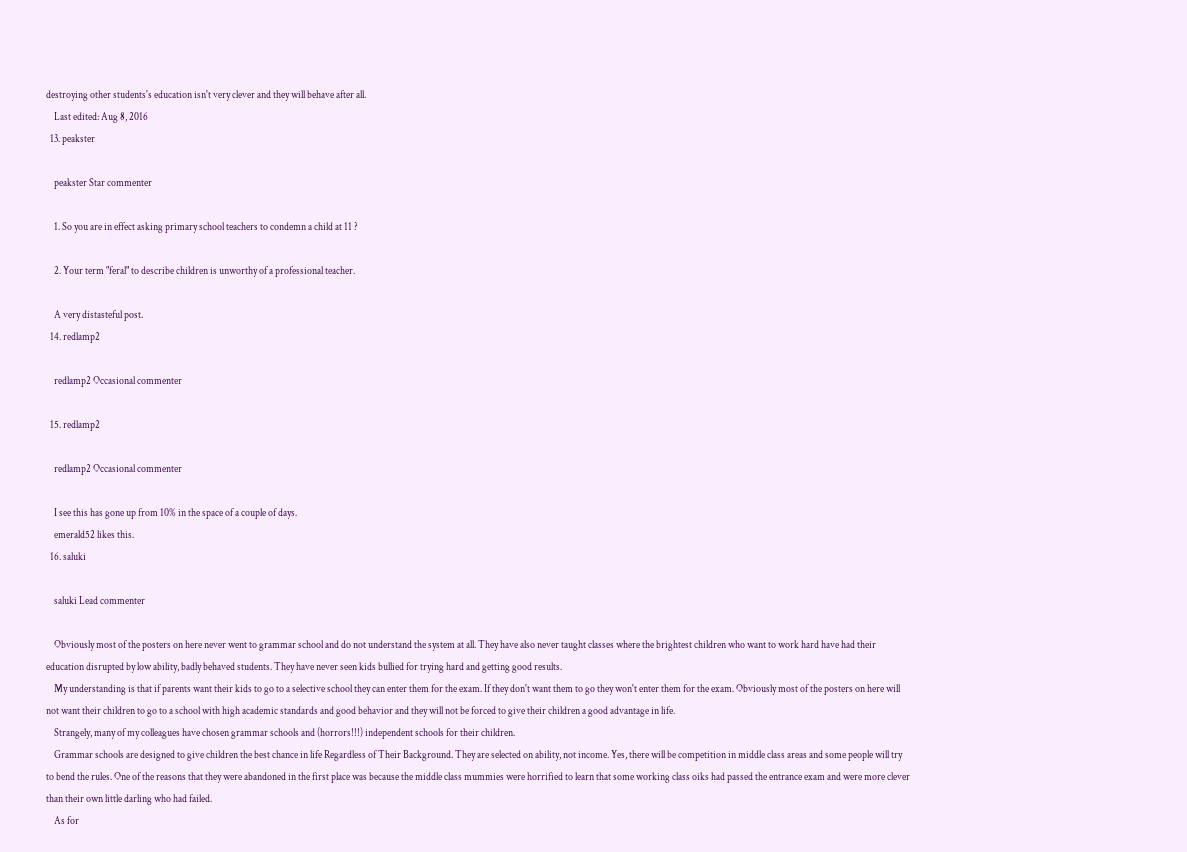destroying other students's education isn't very clever and they will behave after all.
    Last edited: Aug 8, 2016
  13. peakster

    peakster Star commenter

    1. So you are in effect asking primary school teachers to condemn a child at 11 ?

    2. Your term "feral" to describe children is unworthy of a professional teacher.

    A very distasteful post.
  14. redlamp2

    redlamp2 Occasional commenter

  15. redlamp2

    redlamp2 Occasional commenter

    I see this has gone up from 10% in the space of a couple of days.
    emerald52 likes this.
  16. saluki

    saluki Lead commenter

    Obviously most of the posters on here never went to grammar school and do not understand the system at all. They have also never taught classes where the brightest children who want to work hard have had their education disrupted by low ability, badly behaved students. They have never seen kids bullied for trying hard and getting good results.
    My understanding is that if parents want their kids to go to a selective school they can enter them for the exam. If they don't want them to go they won't enter them for the exam. Obviously most of the posters on here will not want their children to go to a school with high academic standards and good behavior and they will not be forced to give their children a good advantage in life.
    Strangely, many of my colleagues have chosen grammar schools and (horrors!!!) independent schools for their children.
    Grammar schools are designed to give children the best chance in life Regardless of Their Background. They are selected on ability, not income. Yes, there will be competition in middle class areas and some people will try to bend the rules. One of the reasons that they were abandoned in the first place was because the middle class mummies were horrified to learn that some working class oiks had passed the entrance exam and were more clever than their own little darling who had failed.
    As for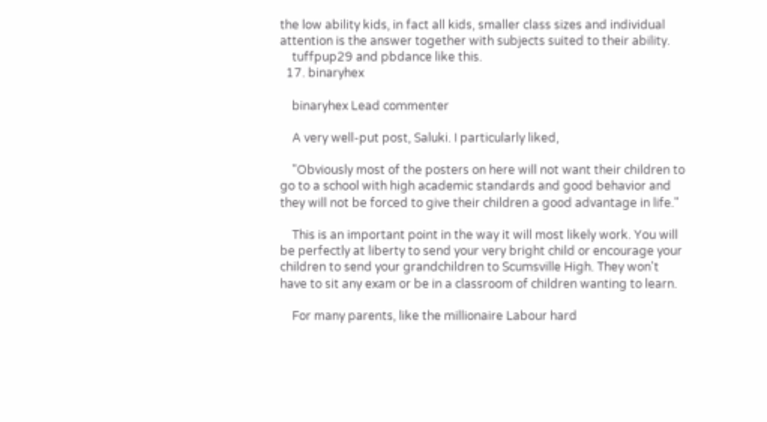the low ability kids, in fact all kids, smaller class sizes and individual attention is the answer together with subjects suited to their ability.
    tuffpup29 and pbdance like this.
  17. binaryhex

    binaryhex Lead commenter

    A very well-put post, Saluki. I particularly liked,

    "Obviously most of the posters on here will not want their children to go to a school with high academic standards and good behavior and they will not be forced to give their children a good advantage in life."

    This is an important point in the way it will most likely work. You will be perfectly at liberty to send your very bright child or encourage your children to send your grandchildren to Scumsville High. They won't have to sit any exam or be in a classroom of children wanting to learn.

    For many parents, like the millionaire Labour hard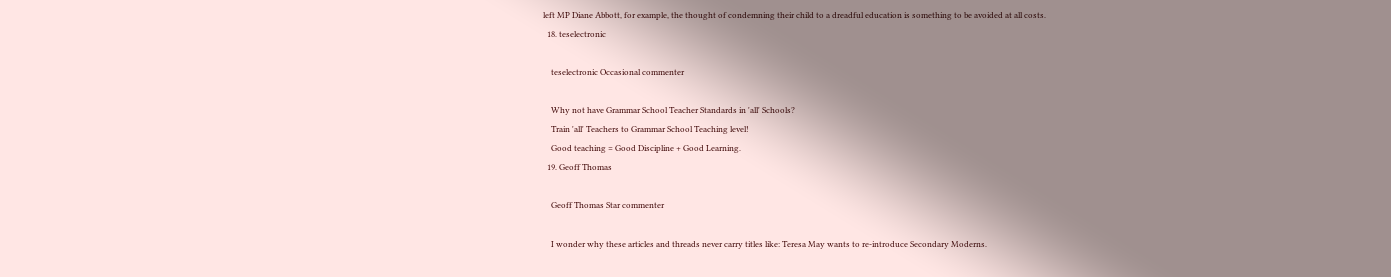left MP Diane Abbott, for example, the thought of condemning their child to a dreadful education is something to be avoided at all costs.
  18. teselectronic

    teselectronic Occasional commenter

    Why not have Grammar School Teacher Standards in 'all' Schools?
    Train 'all' Teachers to Grammar School Teaching level!
    Good teaching = Good Discipline + Good Learning.
  19. Geoff Thomas

    Geoff Thomas Star commenter

    I wonder why these articles and threads never carry titles like: Teresa May wants to re-introduce Secondary Moderns.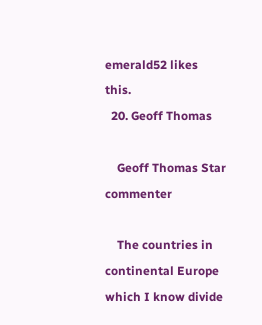emerald52 likes this.
  20. Geoff Thomas

    Geoff Thomas Star commenter

    The countries in continental Europe which I know divide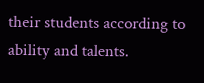their students according to ability and talents.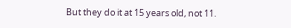But they do it at 15 years old, not 11.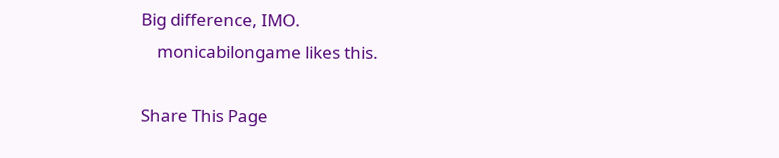Big difference, IMO.
    monicabilongame likes this.

Share This Page